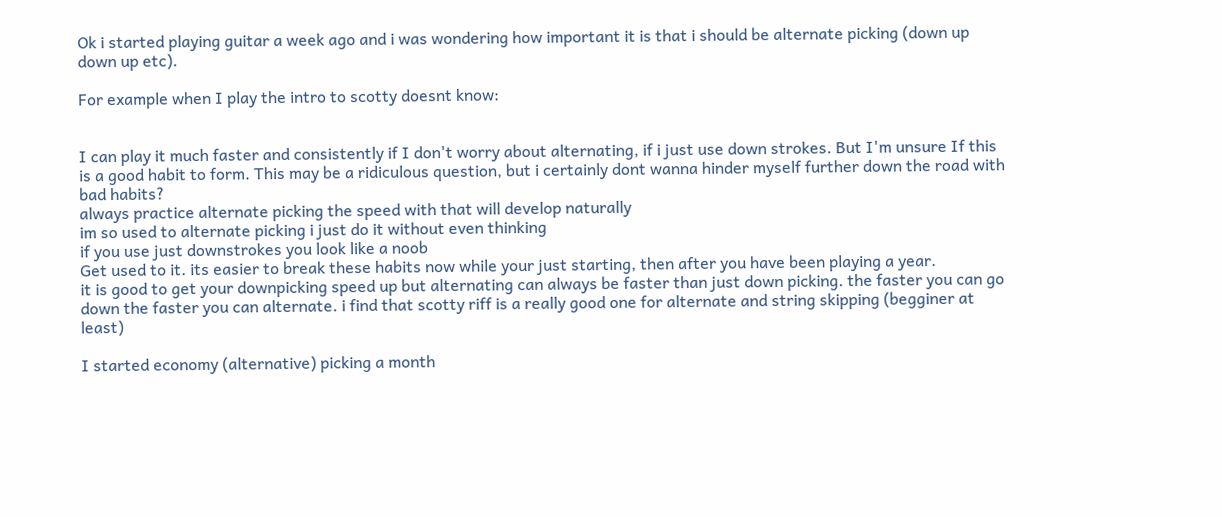Ok i started playing guitar a week ago and i was wondering how important it is that i should be alternate picking (down up down up etc).

For example when I play the intro to scotty doesnt know:


I can play it much faster and consistently if I don't worry about alternating, if i just use down strokes. But I'm unsure If this is a good habit to form. This may be a ridiculous question, but i certainly dont wanna hinder myself further down the road with bad habits?
always practice alternate picking the speed with that will develop naturally
im so used to alternate picking i just do it without even thinking
if you use just downstrokes you look like a noob
Get used to it. its easier to break these habits now while your just starting, then after you have been playing a year.
it is good to get your downpicking speed up but alternating can always be faster than just down picking. the faster you can go down the faster you can alternate. i find that scotty riff is a really good one for alternate and string skipping (begginer at least)

I started economy (alternative) picking a month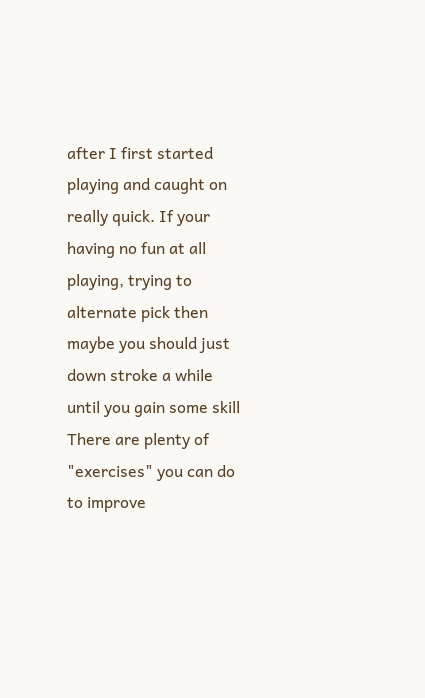after I first started playing and caught on really quick. If your having no fun at all playing, trying to alternate pick then maybe you should just down stroke a while until you gain some skill
There are plenty of "exercises" you can do to improve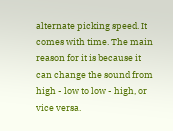alternate picking speed. It comes with time. The main reason for it is because it can change the sound from high - low to low - high, or vice versa.